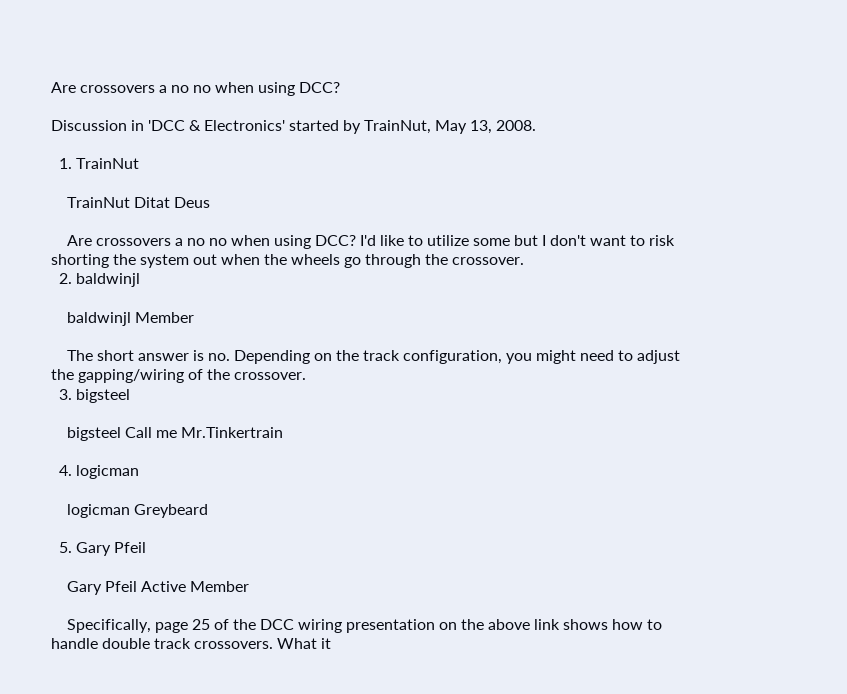Are crossovers a no no when using DCC?

Discussion in 'DCC & Electronics' started by TrainNut, May 13, 2008.

  1. TrainNut

    TrainNut Ditat Deus

    Are crossovers a no no when using DCC? I'd like to utilize some but I don't want to risk shorting the system out when the wheels go through the crossover.
  2. baldwinjl

    baldwinjl Member

    The short answer is no. Depending on the track configuration, you might need to adjust the gapping/wiring of the crossover.
  3. bigsteel

    bigsteel Call me Mr.Tinkertrain

  4. logicman

    logicman Greybeard

  5. Gary Pfeil

    Gary Pfeil Active Member

    Specifically, page 25 of the DCC wiring presentation on the above link shows how to handle double track crossovers. What it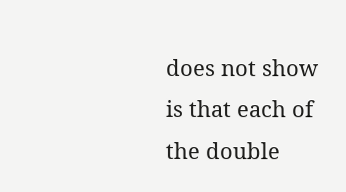does not show is that each of the double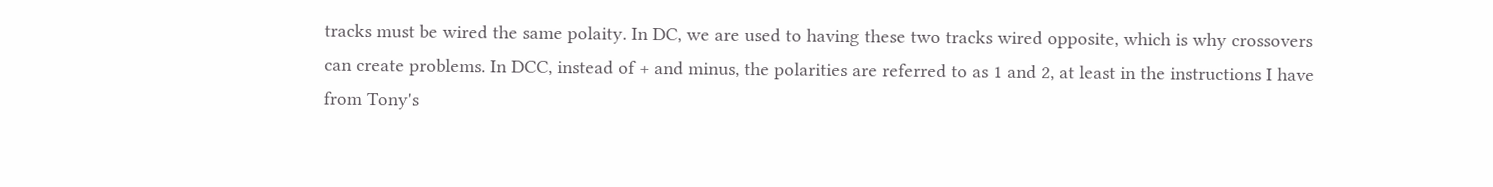tracks must be wired the same polaity. In DC, we are used to having these two tracks wired opposite, which is why crossovers can create problems. In DCC, instead of + and minus, the polarities are referred to as 1 and 2, at least in the instructions I have from Tony's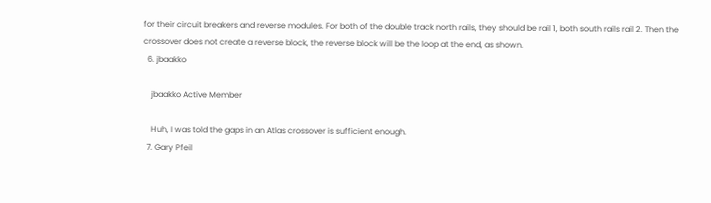for their circuit breakers and reverse modules. For both of the double track north rails, they should be rail 1, both south rails rail 2. Then the crossover does not create a reverse block, the reverse block will be the loop at the end, as shown.
  6. jbaakko

    jbaakko Active Member

    Huh, I was told the gaps in an Atlas crossover is sufficient enough.
  7. Gary Pfeil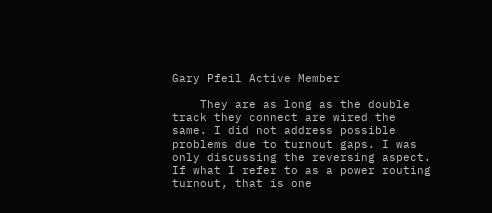Gary Pfeil Active Member

    They are as long as the double track they connect are wired the same. I did not address possible problems due to turnout gaps. I was only discussing the reversing aspect. If what I refer to as a power routing turnout, that is one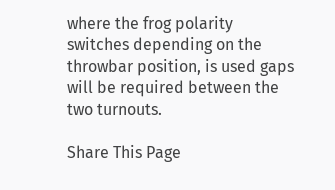where the frog polarity switches depending on the throwbar position, is used gaps will be required between the two turnouts.

Share This Page